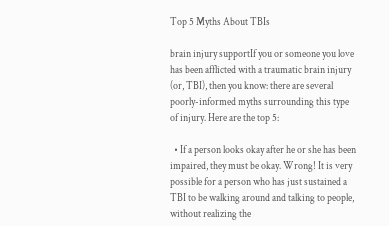Top 5 Myths About TBIs

brain injury supportIf you or someone you love has been afflicted with a traumatic brain injury (or, TBI), then you know: there are several poorly-informed myths surrounding this type of injury. Here are the top 5:

  • If a person looks okay after he or she has been impaired, they must be okay. Wrong! It is very possible for a person who has just sustained a TBI to be walking around and talking to people, without realizing the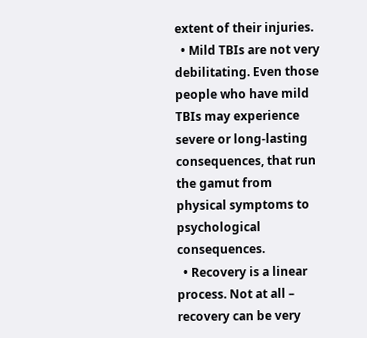extent of their injuries.
  • Mild TBIs are not very debilitating. Even those people who have mild TBIs may experience severe or long-lasting consequences, that run the gamut from physical symptoms to psychological consequences.
  • Recovery is a linear process. Not at all – recovery can be very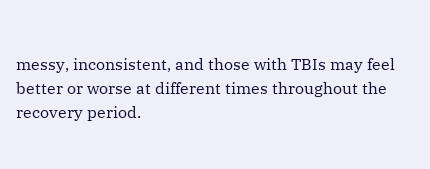messy, inconsistent, and those with TBIs may feel better or worse at different times throughout the recovery period.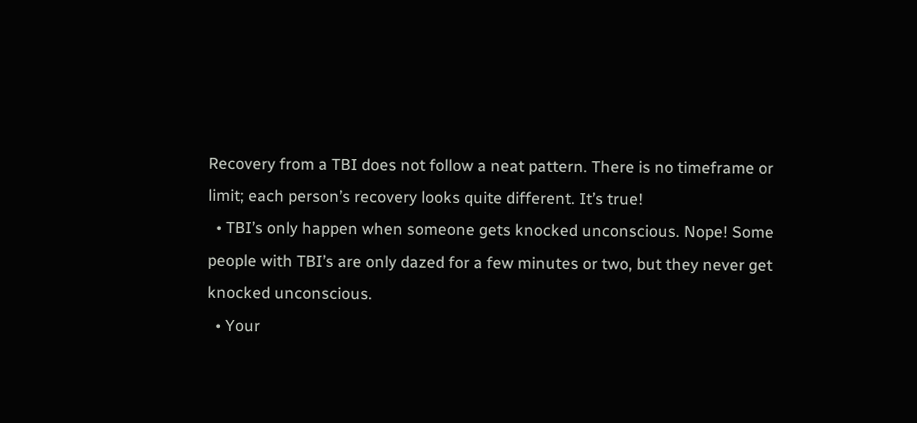Recovery from a TBI does not follow a neat pattern. There is no timeframe or limit; each person’s recovery looks quite different. It’s true!
  • TBI’s only happen when someone gets knocked unconscious. Nope! Some people with TBI’s are only dazed for a few minutes or two, but they never get knocked unconscious.
  • Your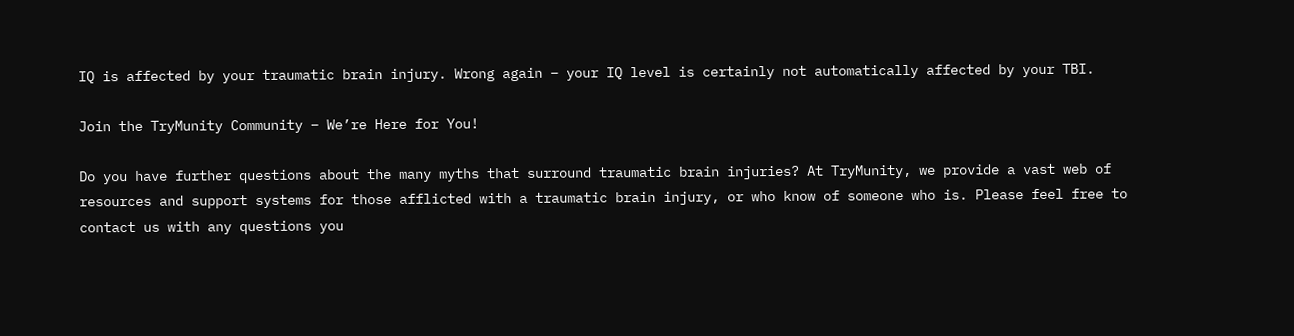IQ is affected by your traumatic brain injury. Wrong again – your IQ level is certainly not automatically affected by your TBI.

Join the TryMunity Community – We’re Here for You!

Do you have further questions about the many myths that surround traumatic brain injuries? At TryMunity, we provide a vast web of resources and support systems for those afflicted with a traumatic brain injury, or who know of someone who is. Please feel free to contact us with any questions you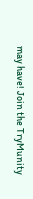may have! Join the TryMunity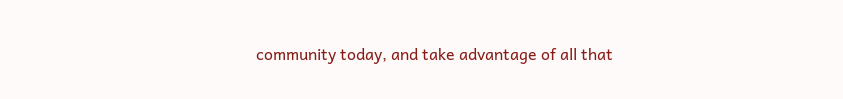community today, and take advantage of all that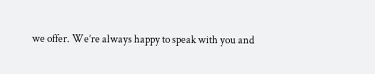we offer. We’re always happy to speak with you and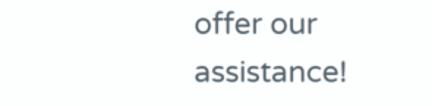offer our assistance!